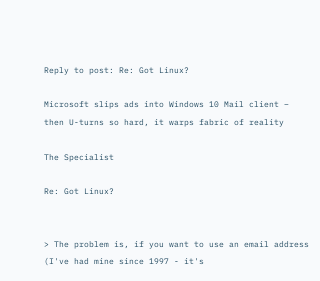Reply to post: Re: Got Linux?

Microsoft slips ads into Windows 10 Mail client – then U-turns so hard, it warps fabric of reality

The Specialist

Re: Got Linux?


> The problem is, if you want to use an email address (I've had mine since 1997 - it's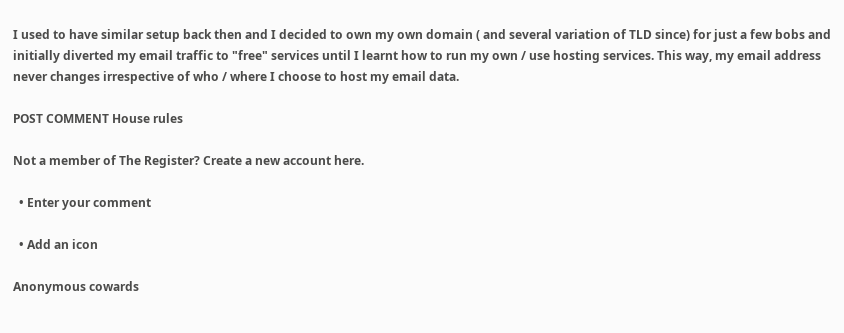I used to have similar setup back then and I decided to own my own domain ( and several variation of TLD since) for just a few bobs and initially diverted my email traffic to "free" services until I learnt how to run my own / use hosting services. This way, my email address never changes irrespective of who / where I choose to host my email data.

POST COMMENT House rules

Not a member of The Register? Create a new account here.

  • Enter your comment

  • Add an icon

Anonymous cowards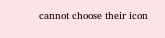cannot choose their icon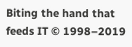Biting the hand that feeds IT © 1998–2019